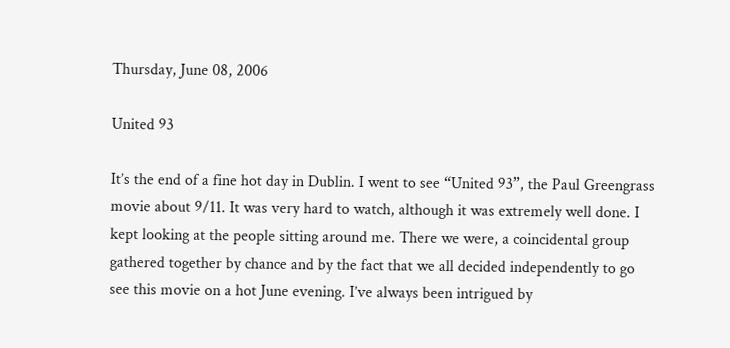Thursday, June 08, 2006

United 93

It’s the end of a fine hot day in Dublin. I went to see “United 93”, the Paul Greengrass movie about 9/11. It was very hard to watch, although it was extremely well done. I kept looking at the people sitting around me. There we were, a coincidental group gathered together by chance and by the fact that we all decided independently to go see this movie on a hot June evening. I’ve always been intrigued by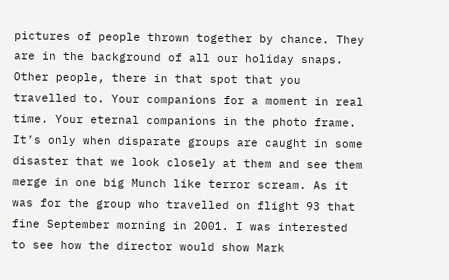pictures of people thrown together by chance. They are in the background of all our holiday snaps. Other people, there in that spot that you travelled to. Your companions for a moment in real time. Your eternal companions in the photo frame. It’s only when disparate groups are caught in some disaster that we look closely at them and see them merge in one big Munch like terror scream. As it was for the group who travelled on flight 93 that fine September morning in 2001. I was interested to see how the director would show Mark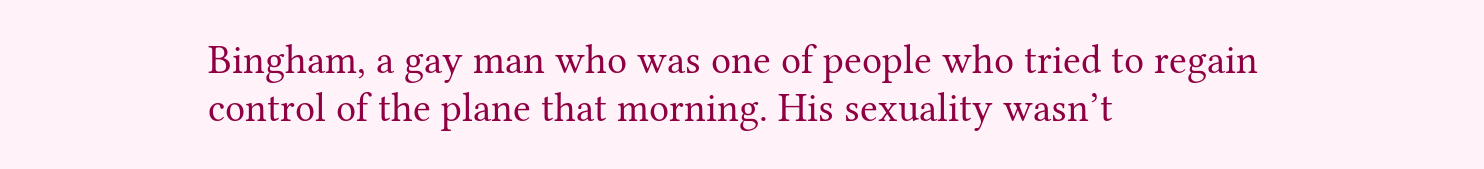Bingham, a gay man who was one of people who tried to regain control of the plane that morning. His sexuality wasn’t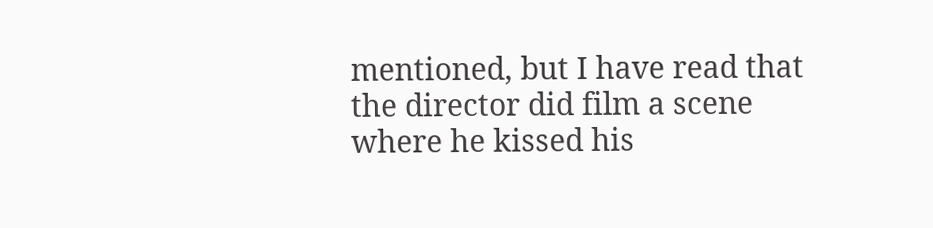mentioned, but I have read that the director did film a scene where he kissed his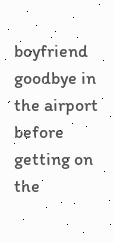boyfriend goodbye in the airport before getting on the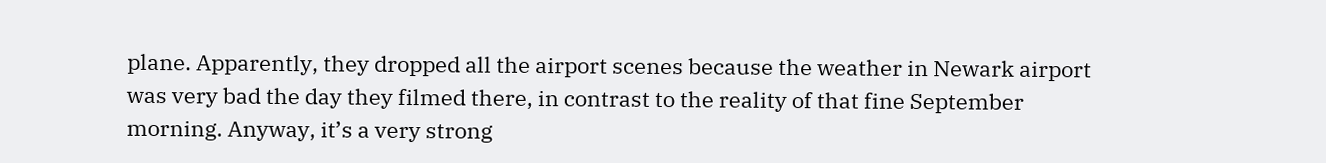plane. Apparently, they dropped all the airport scenes because the weather in Newark airport was very bad the day they filmed there, in contrast to the reality of that fine September morning. Anyway, it’s a very strong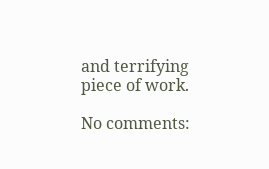and terrifying piece of work.

No comments: